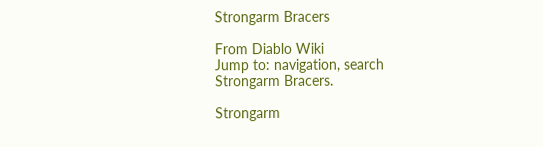Strongarm Bracers

From Diablo Wiki
Jump to: navigation, search
Strongarm Bracers.

Strongarm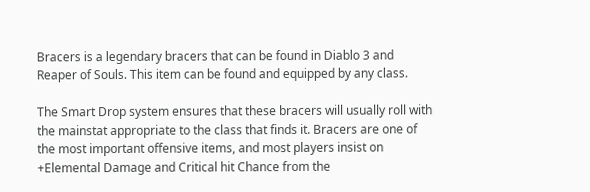Bracers is a legendary bracers that can be found in Diablo 3 and Reaper of Souls. This item can be found and equipped by any class.

The Smart Drop system ensures that these bracers will usually roll with the mainstat appropriate to the class that finds it. Bracers are one of the most important offensive items, and most players insist on +Elemental Damage and Critical hit Chance from the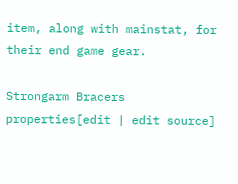item, along with mainstat, for their end game gear.

Strongarm Bracers properties[edit | edit source]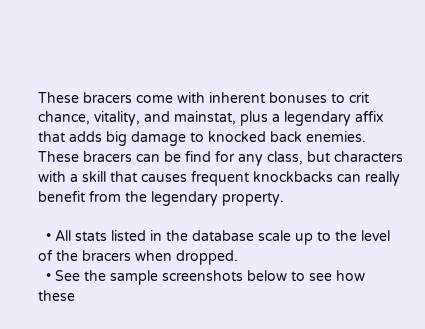These bracers come with inherent bonuses to crit chance, vitality, and mainstat, plus a legendary affix that adds big damage to knocked back enemies. These bracers can be find for any class, but characters with a skill that causes frequent knockbacks can really benefit from the legendary property.

  • All stats listed in the database scale up to the level of the bracers when dropped.
  • See the sample screenshots below to see how these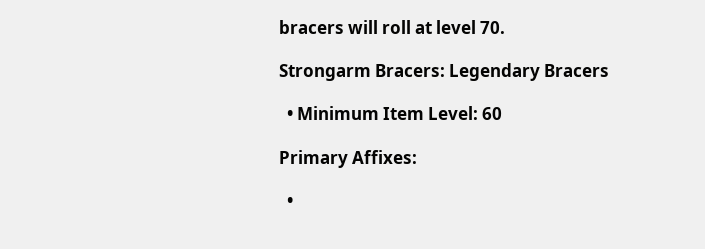bracers will roll at level 70.

Strongarm Bracers: Legendary Bracers

  • Minimum Item Level: 60

Primary Affixes:

  •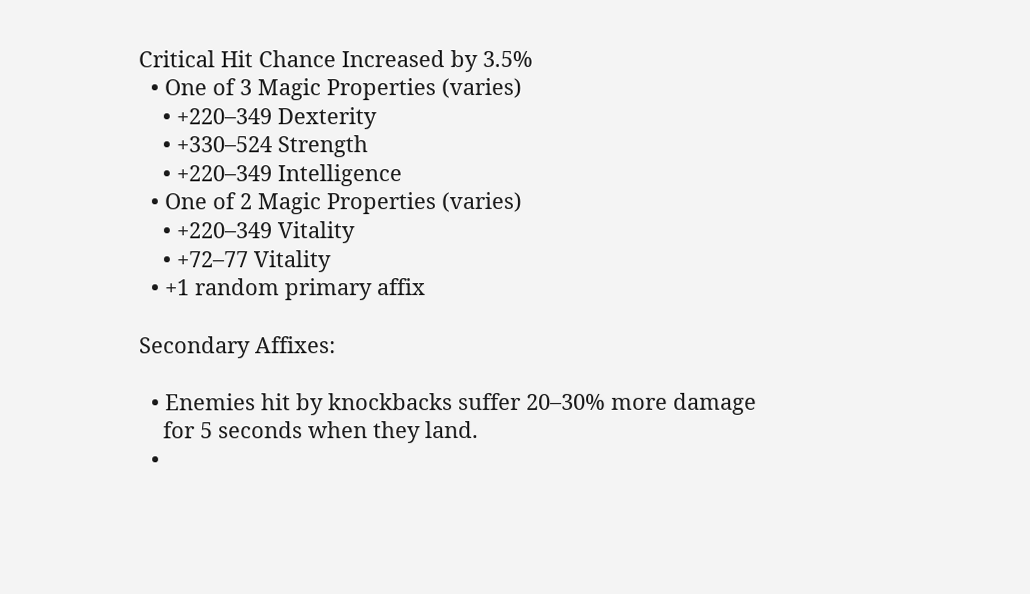Critical Hit Chance Increased by 3.5%
  • One of 3 Magic Properties (varies)
    • +220–349 Dexterity
    • +330–524 Strength
    • +220–349 Intelligence
  • One of 2 Magic Properties (varies)
    • +220–349 Vitality
    • +72–77 Vitality
  • +1 random primary affix

Secondary Affixes:

  • Enemies hit by knockbacks suffer 20–30% more damage
    for 5 seconds when they land.
  •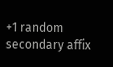+1 random secondary affix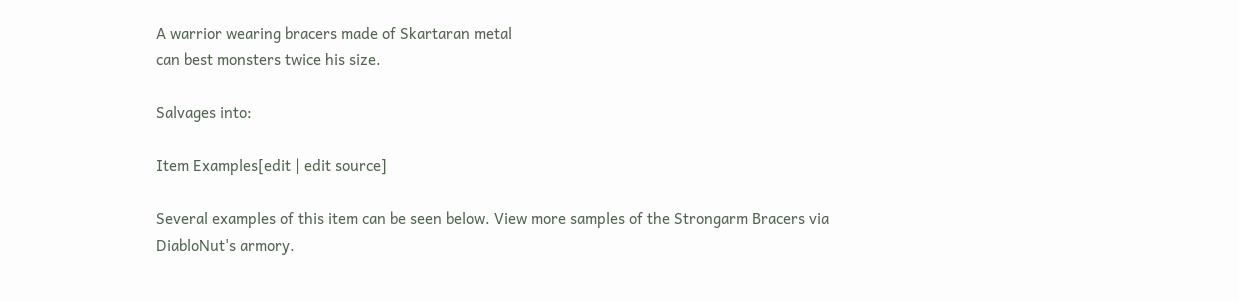A warrior wearing bracers made of Skartaran metal
can best monsters twice his size.

Salvages into:

Item Examples[edit | edit source]

Several examples of this item can be seen below. View more samples of the Strongarm Bracers via DiabloNut's armory.